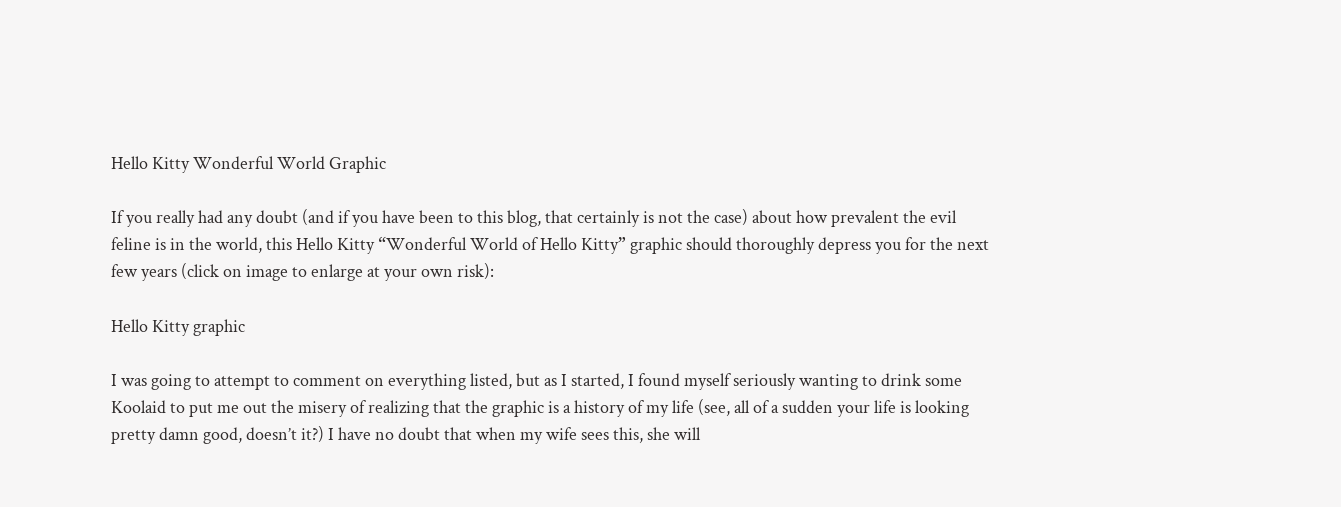Hello Kitty Wonderful World Graphic

If you really had any doubt (and if you have been to this blog, that certainly is not the case) about how prevalent the evil feline is in the world, this Hello Kitty “Wonderful World of Hello Kitty” graphic should thoroughly depress you for the next few years (click on image to enlarge at your own risk):

Hello Kitty graphic

I was going to attempt to comment on everything listed, but as I started, I found myself seriously wanting to drink some Koolaid to put me out the misery of realizing that the graphic is a history of my life (see, all of a sudden your life is looking pretty damn good, doesn’t it?) I have no doubt that when my wife sees this, she will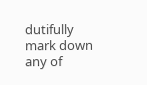dutifully mark down any of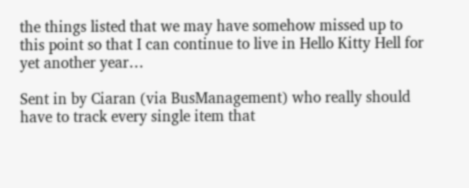the things listed that we may have somehow missed up to this point so that I can continue to live in Hello Kitty Hell for yet another year…

Sent in by Ciaran (via BusManagement) who really should have to track every single item that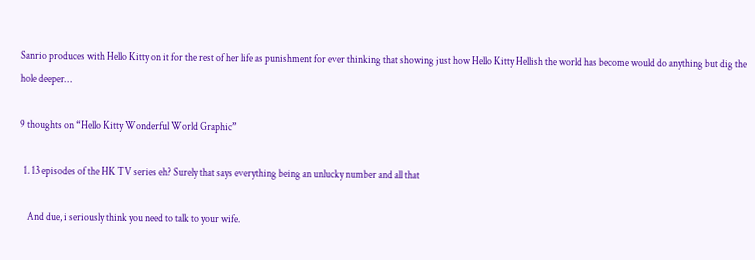Sanrio produces with Hello Kitty on it for the rest of her life as punishment for ever thinking that showing just how Hello Kitty Hellish the world has become would do anything but dig the hole deeper…

9 thoughts on “Hello Kitty Wonderful World Graphic”

  1. 13 episodes of the HK TV series eh? Surely that says everything being an unlucky number and all that

    And due, i seriously think you need to talk to your wife.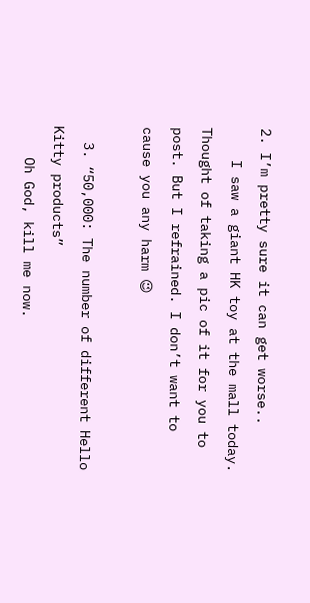2. I’m pretty sure it can get worse..
    I saw a giant HK toy at the mall today. Thought of taking a pic of it for you to post. But I refrained. I don’t want to cause you any harm 😉

  3. “50,000: The number of different Hello Kitty products”
    Oh God, kill me now.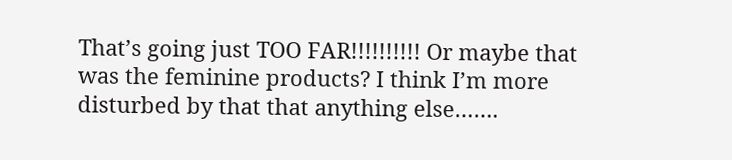That’s going just TOO FAR!!!!!!!!!! Or maybe that was the feminine products? I think I’m more disturbed by that that anything else…….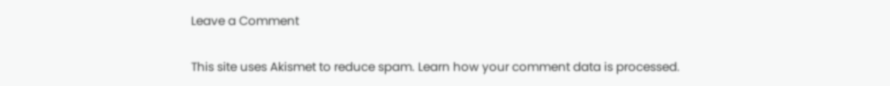Leave a Comment

This site uses Akismet to reduce spam. Learn how your comment data is processed.